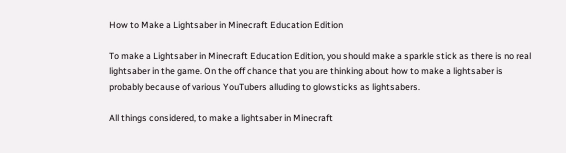How to Make a Lightsaber in Minecraft Education Edition

To make a Lightsaber in Minecraft Education Edition, you should make a sparkle stick as there is no real lightsaber in the game. On the off chance that you are thinking about how to make a lightsaber is probably because of various YouTubers alluding to glowsticks as lightsabers.

All things considered, to make a lightsaber in Minecraft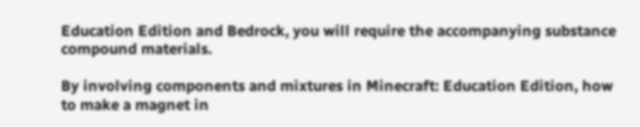Education Edition and Bedrock, you will require the accompanying substance compound materials.

By involving components and mixtures in Minecraft: Education Edition, how to make a magnet in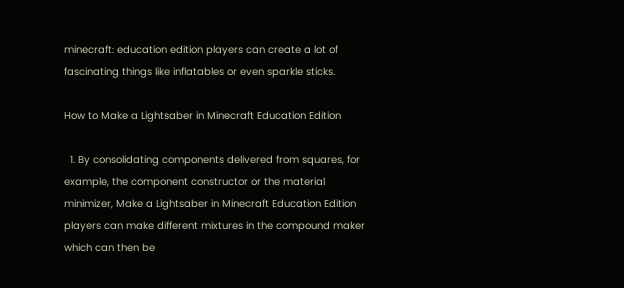minecraft: education edition players can create a lot of fascinating things like inflatables or even sparkle sticks.

How to Make a Lightsaber in Minecraft Education Edition

  1. By consolidating components delivered from squares, for example, the component constructor or the material minimizer, Make a Lightsaber in Minecraft Education Edition players can make different mixtures in the compound maker which can then be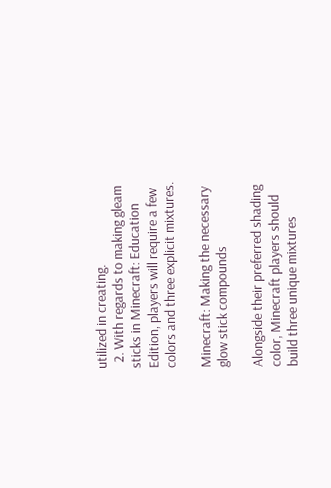utilized in creating.
  2. With regards to making gleam sticks in Minecraft: Education Edition, players will require a few colors and three explicit mixtures.

Minecraft: Making the necessary glow stick compounds

Alongside their preferred shading color, Minecraft players should build three unique mixtures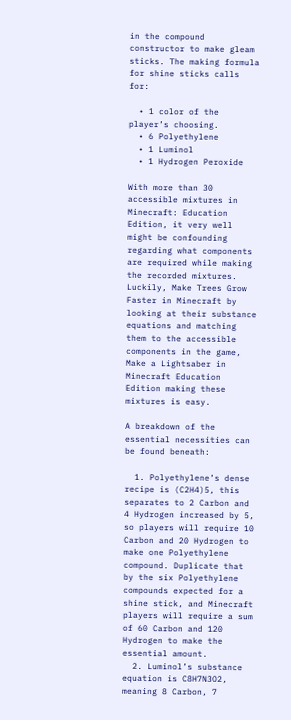in the compound constructor to make gleam sticks. The making formula for shine sticks calls for:

  • 1 color of the player’s choosing.
  • 6 Polyethylene
  • 1 Luminol
  • 1 Hydrogen Peroxide

With more than 30 accessible mixtures in Minecraft: Education Edition, it very well might be confounding regarding what components are required while making the recorded mixtures. Luckily, Make Trees Grow Faster in Minecraft by looking at their substance equations and matching them to the accessible components in the game, Make a Lightsaber in Minecraft Education Edition making these mixtures is easy.

A breakdown of the essential necessities can be found beneath:

  1. Polyethylene’s dense recipe is (C2H4)5, this separates to 2 Carbon and 4 Hydrogen increased by 5, so players will require 10 Carbon and 20 Hydrogen to make one Polyethylene compound. Duplicate that by the six Polyethylene compounds expected for a shine stick, and Minecraft players will require a sum of 60 Carbon and 120 Hydrogen to make the essential amount.
  2. Luminol’s substance equation is C8H7N3O2, meaning 8 Carbon, 7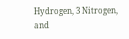Hydrogen, 3 Nitrogen, and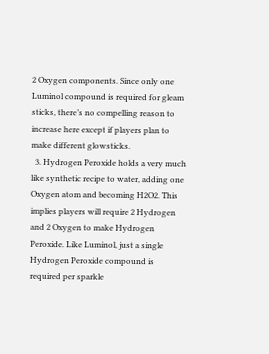2 Oxygen components. Since only one Luminol compound is required for gleam sticks, there’s no compelling reason to increase here except if players plan to make different glowsticks.
  3. Hydrogen Peroxide holds a very much like synthetic recipe to water, adding one Oxygen atom and becoming H2O2. This implies players will require 2 Hydrogen and 2 Oxygen to make Hydrogen Peroxide. Like Luminol, just a single Hydrogen Peroxide compound is required per sparkle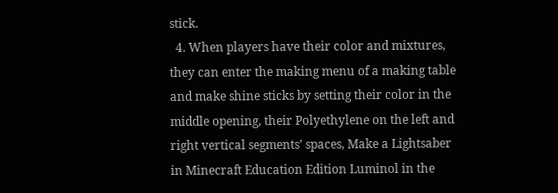stick.
  4. When players have their color and mixtures, they can enter the making menu of a making table and make shine sticks by setting their color in the middle opening, their Polyethylene on the left and right vertical segments’ spaces, Make a Lightsaber in Minecraft Education Edition Luminol in the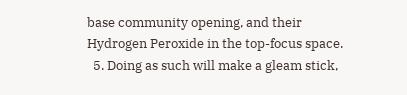base community opening, and their Hydrogen Peroxide in the top-focus space.
  5. Doing as such will make a gleam stick,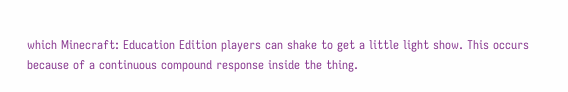which Minecraft: Education Edition players can shake to get a little light show. This occurs because of a continuous compound response inside the thing.